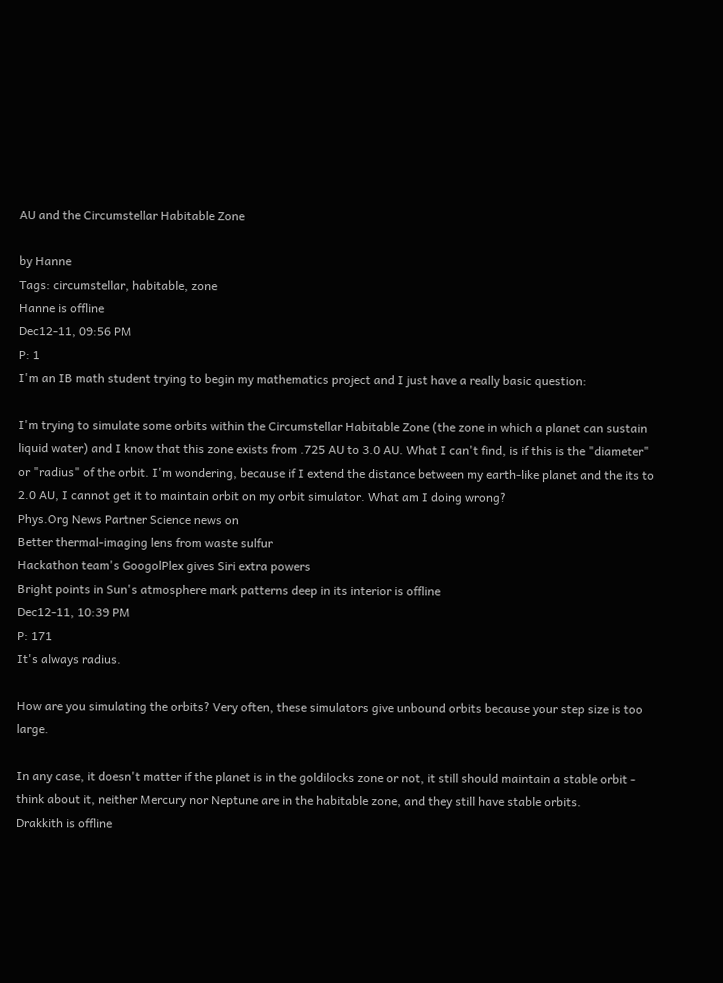AU and the Circumstellar Habitable Zone

by Hanne
Tags: circumstellar, habitable, zone
Hanne is offline
Dec12-11, 09:56 PM
P: 1
I'm an IB math student trying to begin my mathematics project and I just have a really basic question:

I'm trying to simulate some orbits within the Circumstellar Habitable Zone (the zone in which a planet can sustain liquid water) and I know that this zone exists from .725 AU to 3.0 AU. What I can't find, is if this is the "diameter" or "radius" of the orbit. I'm wondering, because if I extend the distance between my earth-like planet and the its to 2.0 AU, I cannot get it to maintain orbit on my orbit simulator. What am I doing wrong?
Phys.Org News Partner Science news on
Better thermal-imaging lens from waste sulfur
Hackathon team's GoogolPlex gives Siri extra powers
Bright points in Sun's atmosphere mark patterns deep in its interior is offline
Dec12-11, 10:39 PM
P: 171
It's always radius.

How are you simulating the orbits? Very often, these simulators give unbound orbits because your step size is too large.

In any case, it doesn't matter if the planet is in the goldilocks zone or not, it still should maintain a stable orbit - think about it, neither Mercury nor Neptune are in the habitable zone, and they still have stable orbits.
Drakkith is offline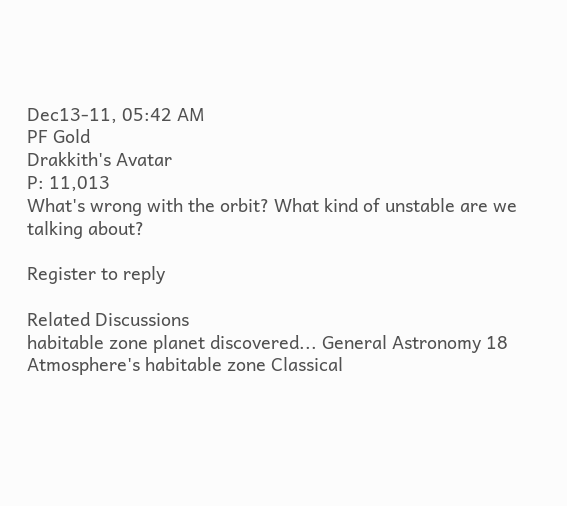Dec13-11, 05:42 AM
PF Gold
Drakkith's Avatar
P: 11,013
What's wrong with the orbit? What kind of unstable are we talking about?

Register to reply

Related Discussions
habitable zone planet discovered... General Astronomy 18
Atmosphere's habitable zone Classical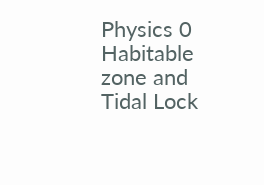Physics 0
Habitable zone and Tidal Lock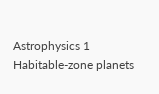Astrophysics 1
Habitable-zone planets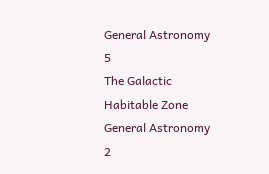General Astronomy 5
The Galactic Habitable Zone General Astronomy 2